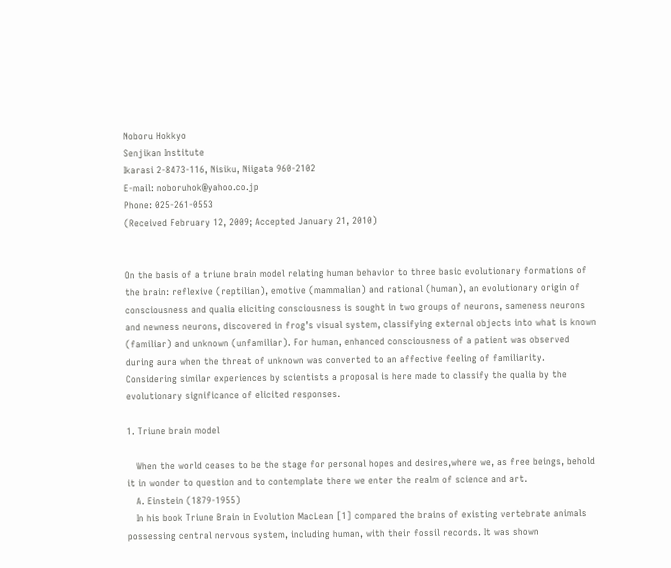Noboru Hokkyo
Senjikan Institute
Ikarasi 2-8473-116, Nisiku, Niigata 960-2102
E-mail: noboruhok@yahoo.co.jp
Phone: 025-261-0553
(Received February 12, 2009; Accepted January 21, 2010)


On the basis of a triune brain model relating human behavior to three basic evolutionary formations of the brain: reflexive (reptilian), emotive (mammalian) and rational (human), an evolutionary origin of consciousness and qualia eliciting consciousness is sought in two groups of neurons, sameness neurons and newness neurons, discovered in frog’s visual system, classifying external objects into what is known (familiar) and unknown (unfamiliar). For human, enhanced consciousness of a patient was observed during aura when the threat of unknown was converted to an affective feeling of familiarity. Considering similar experiences by scientists a proposal is here made to classify the qualia by the evolutionary significance of elicited responses.

1. Triune brain model

   When the world ceases to be the stage for personal hopes and desires,where we, as free beings, behold it in wonder to question and to contemplate there we enter the realm of science and art.
   A. Einstein (1879-1955)
   In his book Triune Brain in Evolution MacLean [1] compared the brains of existing vertebrate animals possessing central nervous system, including human, with their fossil records. It was shown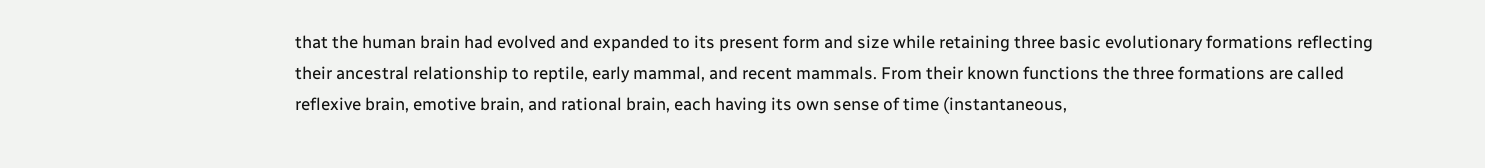that the human brain had evolved and expanded to its present form and size while retaining three basic evolutionary formations reflecting their ancestral relationship to reptile, early mammal, and recent mammals. From their known functions the three formations are called reflexive brain, emotive brain, and rational brain, each having its own sense of time (instantaneous,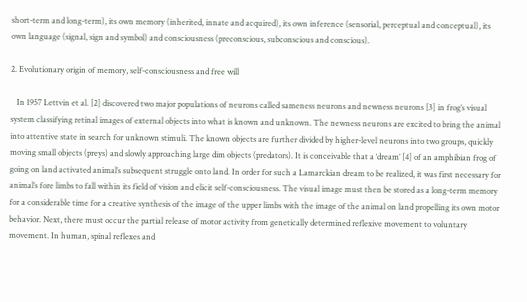short-term and long-term), its own memory (inherited, innate and acquired), its own inference (sensorial, perceptual and conceptual), its own language (signal, sign and symbol) and consciousness (preconscious, subconscious and conscious).

2. Evolutionary origin of memory, self-consciousness and free will

   In 1957 Lettvin et al. [2] discovered two major populations of neurons called sameness neurons and newness neurons [3] in frog’s visual system classifying retinal images of external objects into what is known and unknown. The newness neurons are excited to bring the animal into attentive state in search for unknown stimuli. The known objects are further divided by higher-level neurons into two groups, quickly moving small objects (preys) and slowly approaching large dim objects (predators). It is conceivable that a ‘dream’ [4] of an amphibian frog of going on land activated animal’s subsequent struggle onto land. In order for such a Lamarckian dream to be realized, it was first necessary for animal’s fore limbs to fall within its field of vision and elicit self-consciousness. The visual image must then be stored as a long-term memory for a considerable time for a creative synthesis of the image of the upper limbs with the image of the animal on land propelling its own motor behavior. Next, there must occur the partial release of motor activity from genetically determined reflexive movement to voluntary movement. In human, spinal reflexes and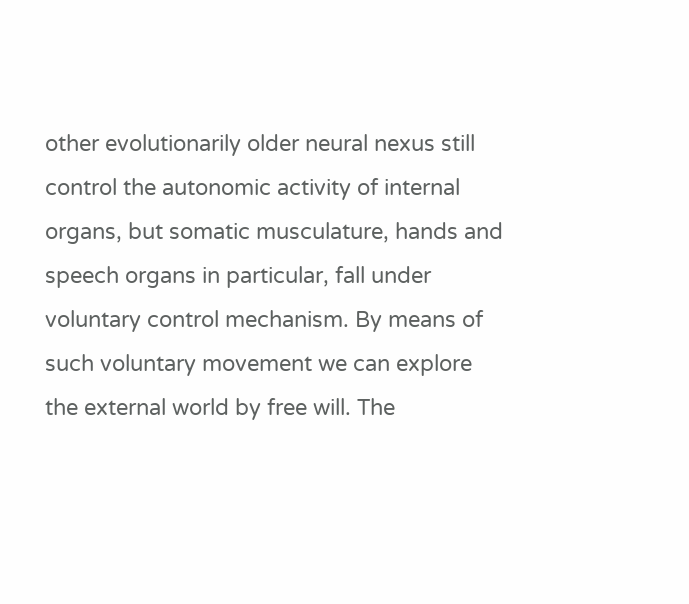other evolutionarily older neural nexus still control the autonomic activity of internal organs, but somatic musculature, hands and speech organs in particular, fall under voluntary control mechanism. By means of such voluntary movement we can explore the external world by free will. The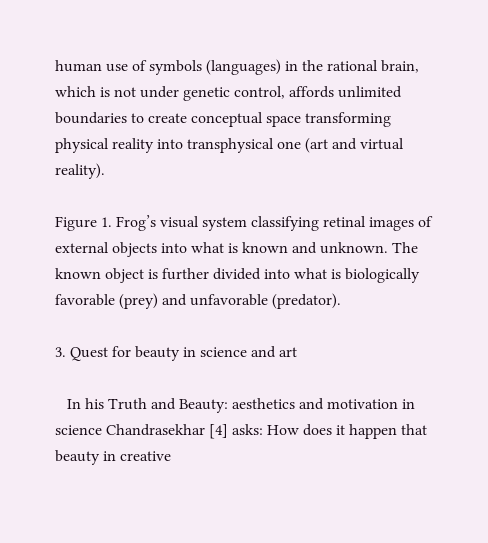human use of symbols (languages) in the rational brain, which is not under genetic control, affords unlimited boundaries to create conceptual space transforming physical reality into transphysical one (art and virtual reality).

Figure 1. Frog’s visual system classifying retinal images of external objects into what is known and unknown. The known object is further divided into what is biologically favorable (prey) and unfavorable (predator).

3. Quest for beauty in science and art

   In his Truth and Beauty: aesthetics and motivation in science Chandrasekhar [4] asks: How does it happen that beauty in creative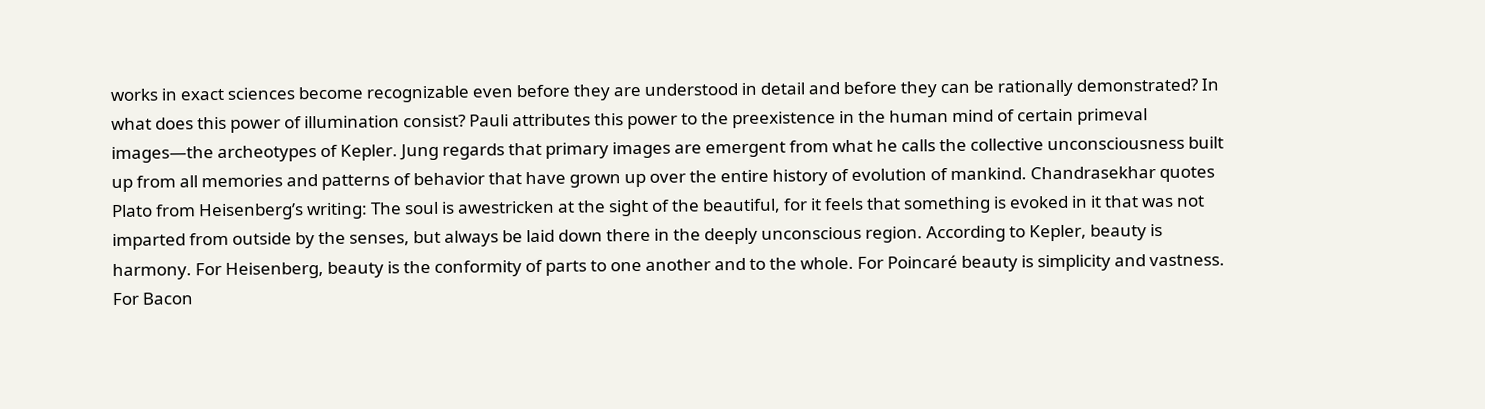works in exact sciences become recognizable even before they are understood in detail and before they can be rationally demonstrated? In what does this power of illumination consist? Pauli attributes this power to the preexistence in the human mind of certain primeval images―the archeotypes of Kepler. Jung regards that primary images are emergent from what he calls the collective unconsciousness built up from all memories and patterns of behavior that have grown up over the entire history of evolution of mankind. Chandrasekhar quotes Plato from Heisenberg’s writing: The soul is awestricken at the sight of the beautiful, for it feels that something is evoked in it that was not imparted from outside by the senses, but always be laid down there in the deeply unconscious region. According to Kepler, beauty is harmony. For Heisenberg, beauty is the conformity of parts to one another and to the whole. For Poincaré beauty is simplicity and vastness. For Bacon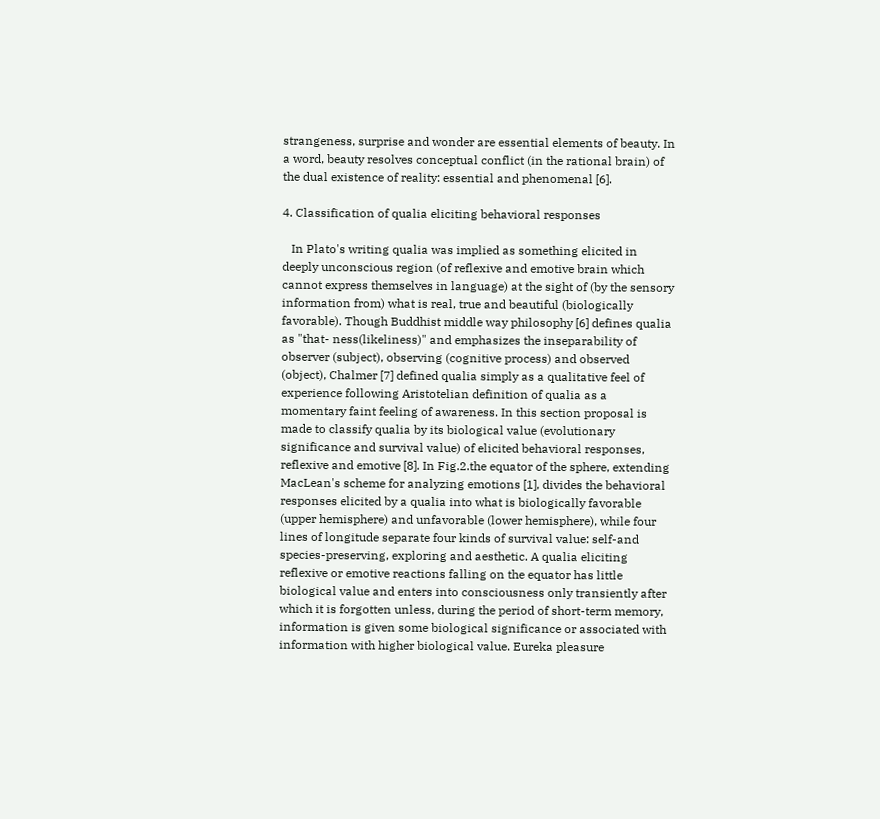strangeness, surprise and wonder are essential elements of beauty. In a word, beauty resolves conceptual conflict (in the rational brain) of the dual existence of reality: essential and phenomenal [6].

4. Classification of qualia eliciting behavioral responses

   In Plato's writing qualia was implied as something elicited in deeply unconscious region (of reflexive and emotive brain which cannot express themselves in language) at the sight of (by the sensory information from) what is real, true and beautiful (biologically favorable). Though Buddhist middle way philosophy [6] defines qualia as "that- ness(likeliness)" and emphasizes the inseparability of observer (subject), observing (cognitive process) and observed (object), Chalmer [7] defined qualia simply as a qualitative feel of experience following Aristotelian definition of qualia as a momentary faint feeling of awareness. In this section proposal is made to classify qualia by its biological value (evolutionary significance and survival value) of elicited behavioral responses, reflexive and emotive [8]. In Fig.2.the equator of the sphere, extending MacLean's scheme for analyzing emotions [1], divides the behavioral responses elicited by a qualia into what is biologically favorable (upper hemisphere) and unfavorable (lower hemisphere), while four lines of longitude separate four kinds of survival value: self-and species-preserving, exploring and aesthetic. A qualia eliciting reflexive or emotive reactions falling on the equator has little biological value and enters into consciousness only transiently after which it is forgotten unless, during the period of short-term memory, information is given some biological significance or associated with information with higher biological value. Eureka pleasure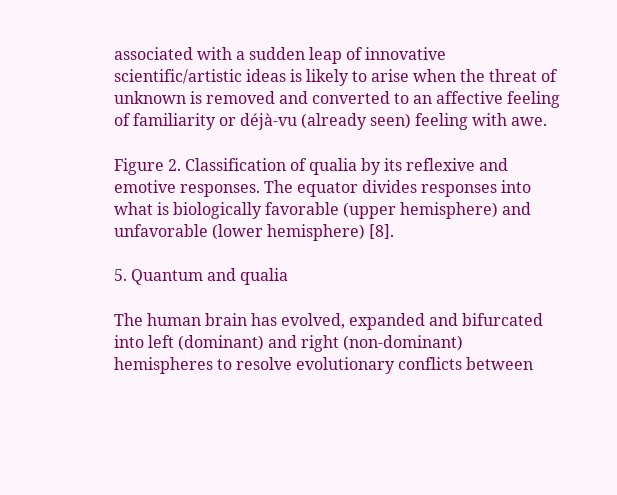associated with a sudden leap of innovative scientific/artistic ideas is likely to arise when the threat of unknown is removed and converted to an affective feeling of familiarity or déjà-vu (already seen) feeling with awe.

Figure 2. Classification of qualia by its reflexive and emotive responses. The equator divides responses into what is biologically favorable (upper hemisphere) and unfavorable (lower hemisphere) [8].

5. Quantum and qualia

The human brain has evolved, expanded and bifurcated into left (dominant) and right (non-dominant) hemispheres to resolve evolutionary conflicts between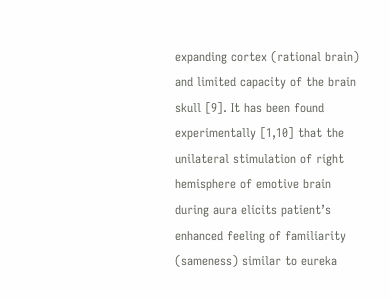expanding cortex (rational brain) and limited capacity of the brain skull [9]. It has been found experimentally [1,10] that the unilateral stimulation of right hemisphere of emotive brain during aura elicits patient’s enhanced feeling of familiarity (sameness) similar to eureka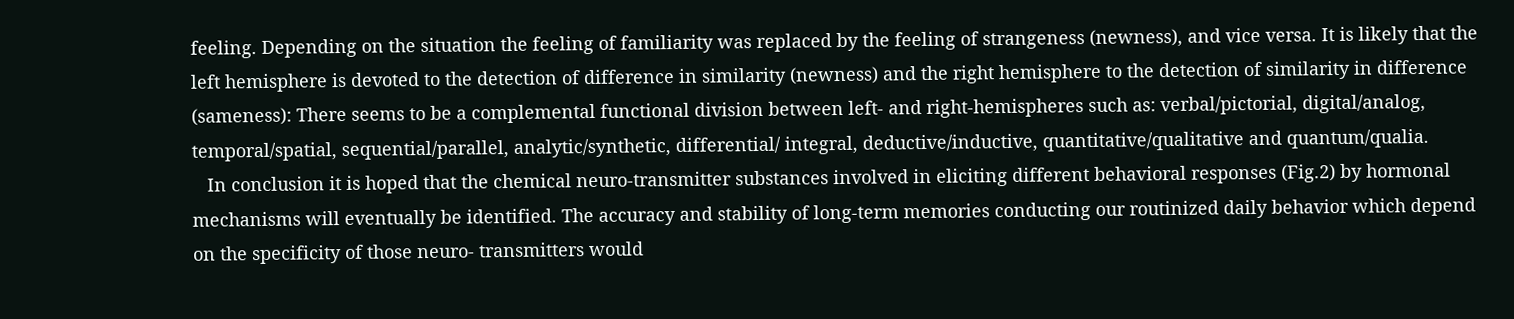feeling. Depending on the situation the feeling of familiarity was replaced by the feeling of strangeness (newness), and vice versa. It is likely that the left hemisphere is devoted to the detection of difference in similarity (newness) and the right hemisphere to the detection of similarity in difference (sameness): There seems to be a complemental functional division between left- and right-hemispheres such as: verbal/pictorial, digital/analog, temporal/spatial, sequential/parallel, analytic/synthetic, differential/ integral, deductive/inductive, quantitative/qualitative and quantum/qualia.
   In conclusion it is hoped that the chemical neuro-transmitter substances involved in eliciting different behavioral responses (Fig.2) by hormonal mechanisms will eventually be identified. The accuracy and stability of long-term memories conducting our routinized daily behavior which depend on the specificity of those neuro- transmitters would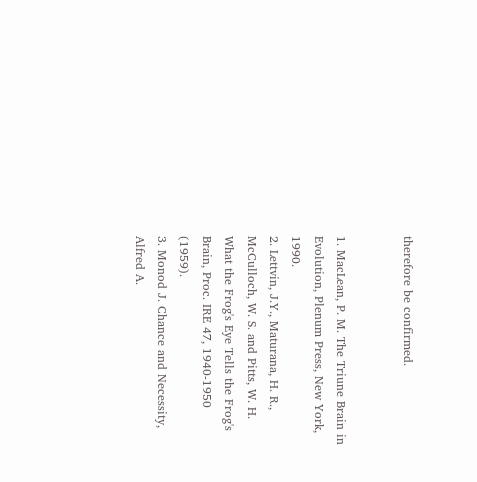therefore be confirmed.


1. MacLean, P. M. The Triune Brain in Evolution, Plenum Press, New York, 1990.
2. Lettvin, J.Y., Maturana, H. R., McCulloch, W. S. and Pitts, W. H. What the Frog's Eye Tells the Frog's Brain, Proc. IRE 47, 1940-1950 (1959).
3. Monod J. Chance and Necessity, Alfred A.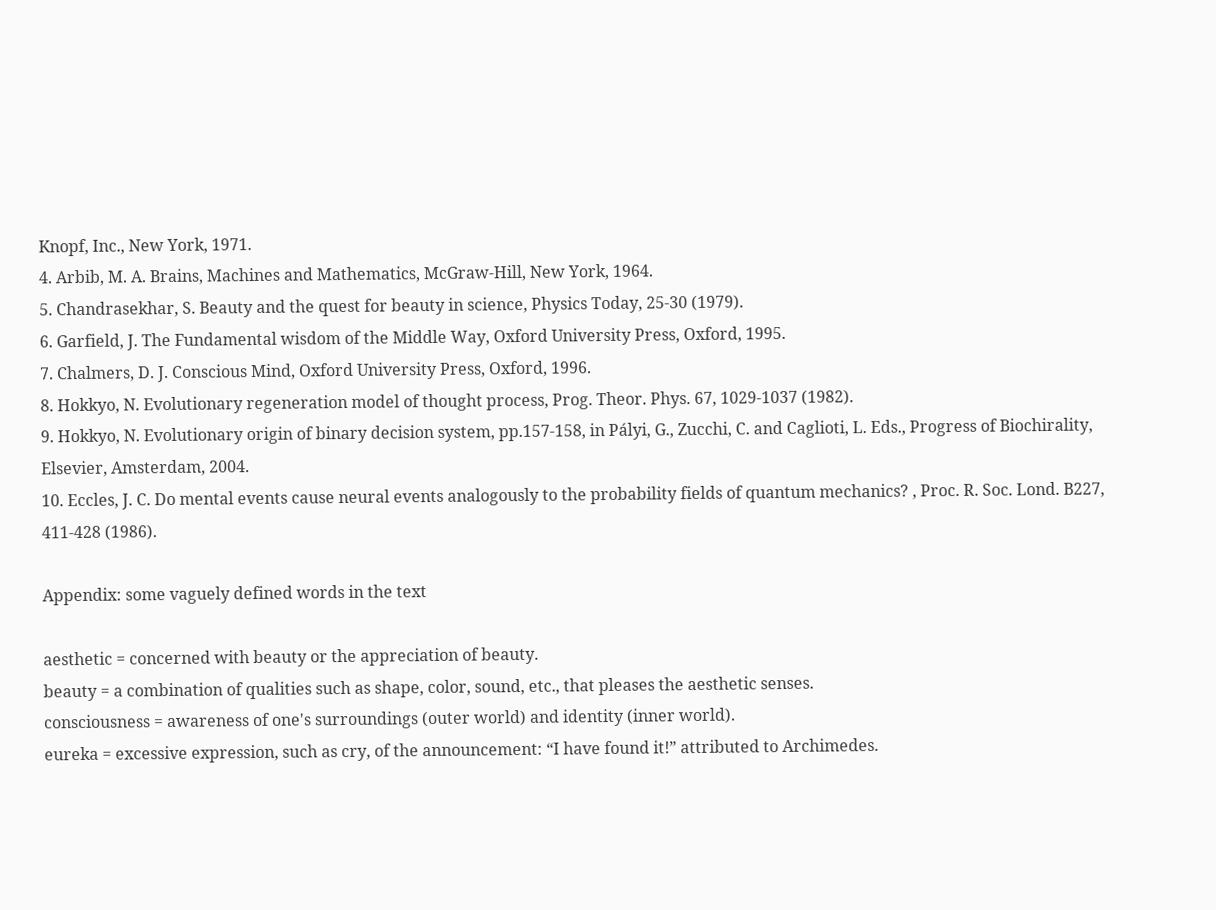Knopf, Inc., New York, 1971.
4. Arbib, M. A. Brains, Machines and Mathematics, McGraw-Hill, New York, 1964.
5. Chandrasekhar, S. Beauty and the quest for beauty in science, Physics Today, 25-30 (1979).
6. Garfield, J. The Fundamental wisdom of the Middle Way, Oxford University Press, Oxford, 1995.
7. Chalmers, D. J. Conscious Mind, Oxford University Press, Oxford, 1996.
8. Hokkyo, N. Evolutionary regeneration model of thought process, Prog. Theor. Phys. 67, 1029-1037 (1982).
9. Hokkyo, N. Evolutionary origin of binary decision system, pp.157-158, in Pályi, G., Zucchi, C. and Caglioti, L. Eds., Progress of Biochirality, Elsevier, Amsterdam, 2004.
10. Eccles, J. C. Do mental events cause neural events analogously to the probability fields of quantum mechanics? , Proc. R. Soc. Lond. B227, 411-428 (1986).

Appendix: some vaguely defined words in the text

aesthetic = concerned with beauty or the appreciation of beauty.
beauty = a combination of qualities such as shape, color, sound, etc., that pleases the aesthetic senses.
consciousness = awareness of one's surroundings (outer world) and identity (inner world).
eureka = excessive expression, such as cry, of the announcement: “I have found it!” attributed to Archimedes.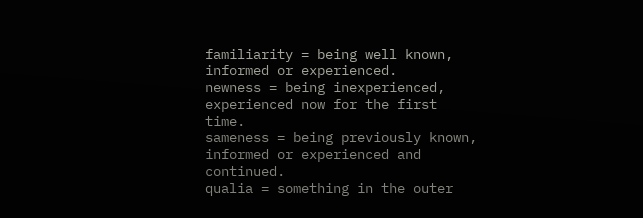familiarity = being well known, informed or experienced.
newness = being inexperienced, experienced now for the first time.
sameness = being previously known, informed or experienced and continued.
qualia = something in the outer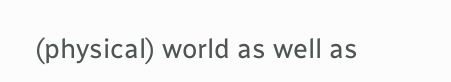(physical) world as well as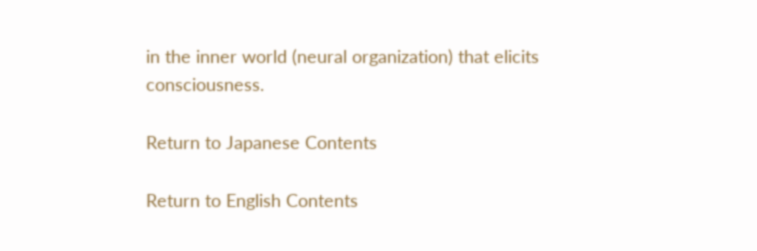in the inner world (neural organization) that elicits consciousness.

Return to Japanese Contents

Return to English Contents